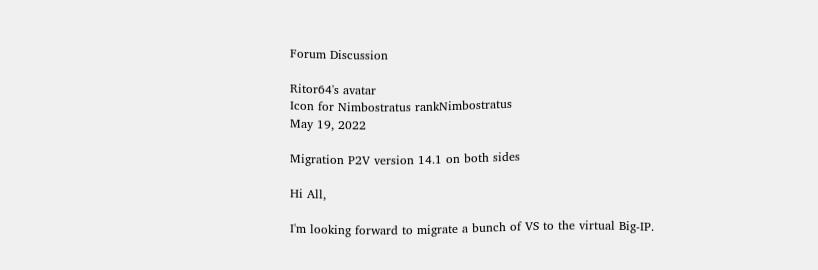Forum Discussion

Ritor64's avatar
Icon for Nimbostratus rankNimbostratus
May 19, 2022

Migration P2V version 14.1 on both sides

Hi All,

I'm looking forward to migrate a bunch of VS to the virtual Big-IP.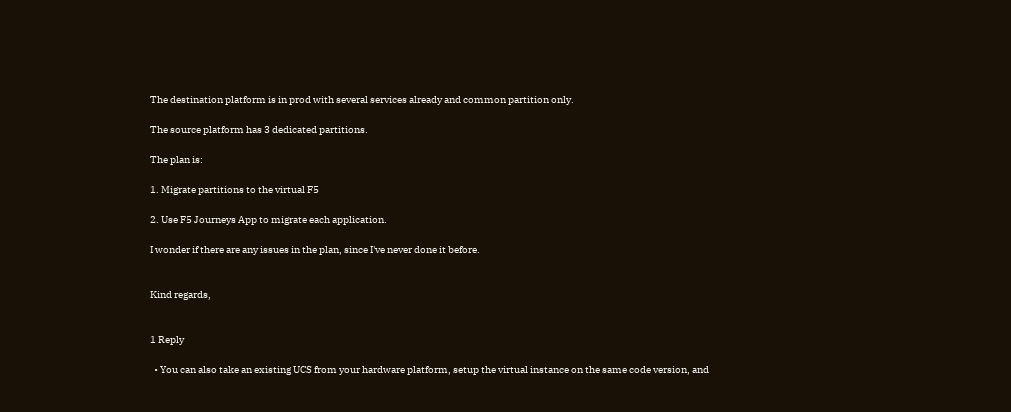The destination platform is in prod with several services already and common partition only.

The source platform has 3 dedicated partitions.

The plan is:

1. Migrate partitions to the virtual F5

2. Use F5 Journeys App to migrate each application.

I wonder if there are any issues in the plan, since I've never done it before.


Kind regards,


1 Reply

  • You can also take an existing UCS from your hardware platform, setup the virtual instance on the same code version, and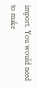import. You would need to make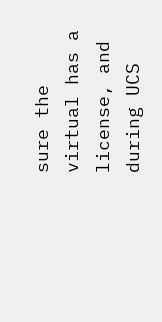sure the virtual has a license, and during UCS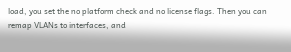load, you set the no platform check and no license flags. Then you can remap VLANs to interfaces, and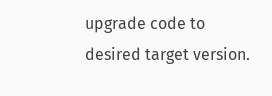upgrade code to desired target version.